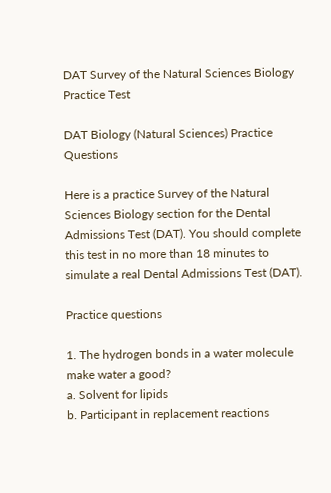DAT Survey of the Natural Sciences Biology Practice Test

DAT Biology (Natural Sciences) Practice Questions

Here is a practice Survey of the Natural Sciences Biology section for the Dental Admissions Test (DAT). You should complete this test in no more than 18 minutes to simulate a real Dental Admissions Test (DAT).

Practice questions

1. The hydrogen bonds in a water molecule make water a good?
a. Solvent for lipids
b. Participant in replacement reactions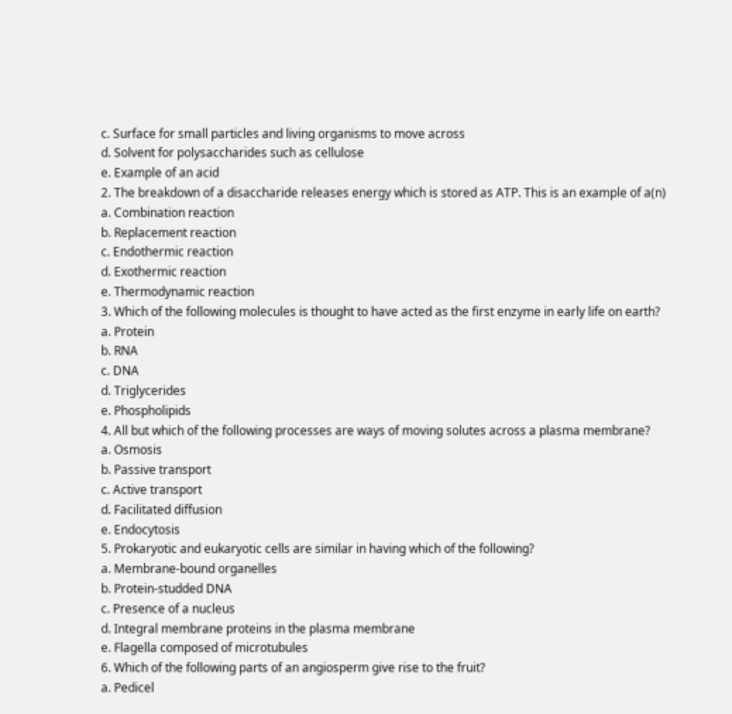c. Surface for small particles and living organisms to move across
d. Solvent for polysaccharides such as cellulose
e. Example of an acid
2. The breakdown of a disaccharide releases energy which is stored as ATP. This is an example of a(n)
a. Combination reaction
b. Replacement reaction
c. Endothermic reaction
d. Exothermic reaction
e. Thermodynamic reaction
3. Which of the following molecules is thought to have acted as the first enzyme in early life on earth?
a. Protein
b. RNA
c. DNA
d. Triglycerides
e. Phospholipids
4. All but which of the following processes are ways of moving solutes across a plasma membrane?
a. Osmosis
b. Passive transport
c. Active transport
d. Facilitated diffusion
e. Endocytosis
5. Prokaryotic and eukaryotic cells are similar in having which of the following?
a. Membrane-bound organelles
b. Protein-studded DNA
c. Presence of a nucleus
d. Integral membrane proteins in the plasma membrane
e. Flagella composed of microtubules
6. Which of the following parts of an angiosperm give rise to the fruit?
a. Pedicel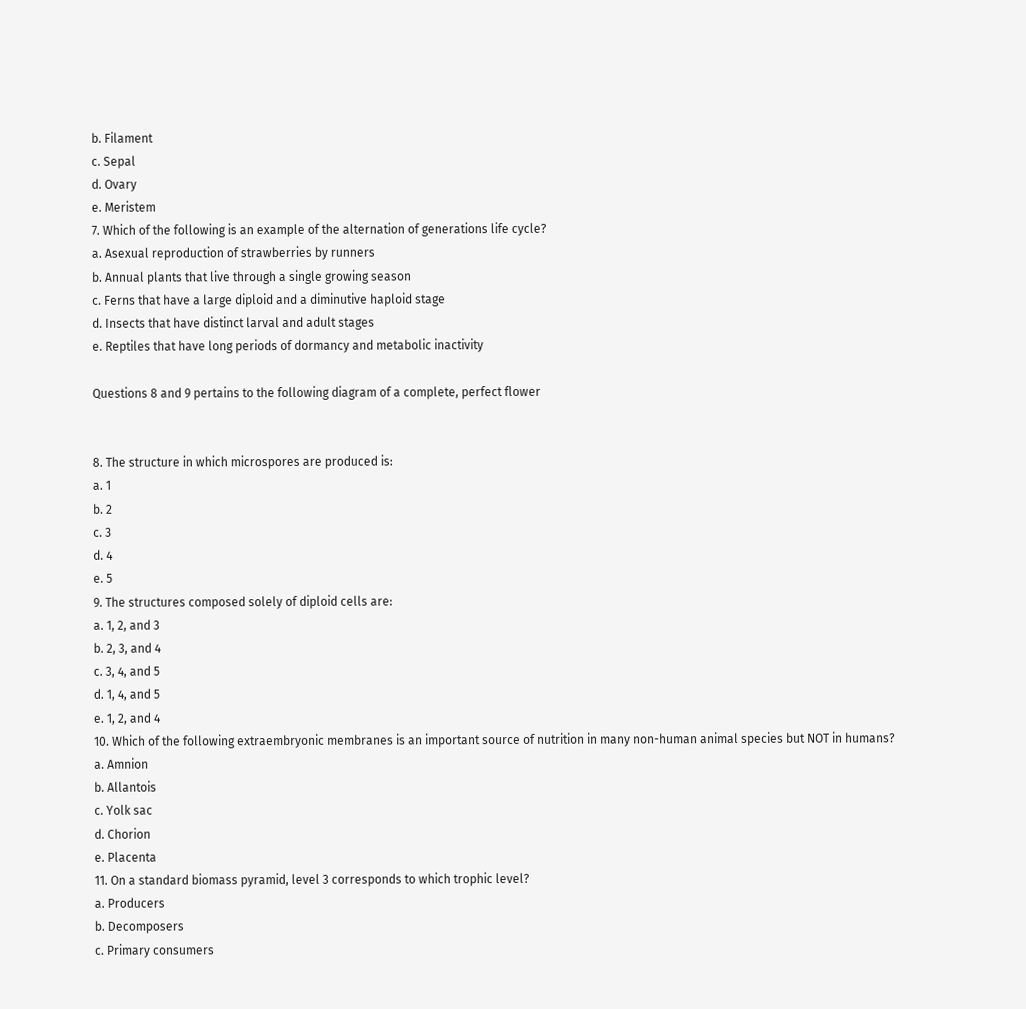b. Filament
c. Sepal
d. Ovary
e. Meristem
7. Which of the following is an example of the alternation of generations life cycle?
a. Asexual reproduction of strawberries by runners
b. Annual plants that live through a single growing season
c. Ferns that have a large diploid and a diminutive haploid stage
d. Insects that have distinct larval and adult stages
e. Reptiles that have long periods of dormancy and metabolic inactivity

Questions 8 and 9 pertains to the following diagram of a complete, perfect flower


8. The structure in which microspores are produced is:
a. 1
b. 2
c. 3
d. 4
e. 5
9. The structures composed solely of diploid cells are:
a. 1, 2, and 3
b. 2, 3, and 4
c. 3, 4, and 5
d. 1, 4, and 5
e. 1, 2, and 4
10. Which of the following extraembryonic membranes is an important source of nutrition in many non-human animal species but NOT in humans?
a. Amnion
b. Allantois
c. Yolk sac
d. Chorion
e. Placenta
11. On a standard biomass pyramid, level 3 corresponds to which trophic level?
a. Producers
b. Decomposers
c. Primary consumers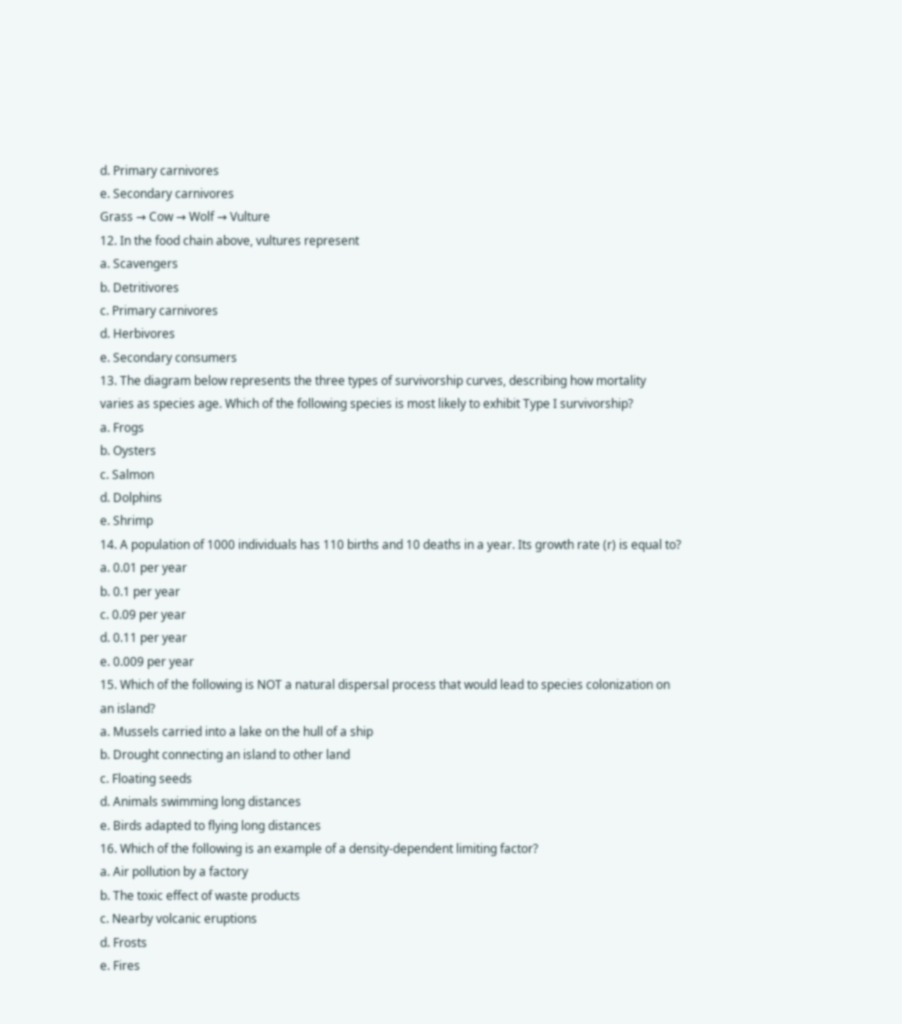d. Primary carnivores
e. Secondary carnivores
Grass → Cow → Wolf → Vulture
12. In the food chain above, vultures represent
a. Scavengers
b. Detritivores
c. Primary carnivores
d. Herbivores
e. Secondary consumers
13. The diagram below represents the three types of survivorship curves, describing how mortality varies as species age. Which of the following species is most likely to exhibit Type I survivorship?
a. Frogs
b. Oysters
c. Salmon
d. Dolphins
e. Shrimp
14. A population of 1000 individuals has 110 births and 10 deaths in a year. Its growth rate (r) is equal to?
a. 0.01 per year
b. 0.1 per year
c. 0.09 per year
d. 0.11 per year
e. 0.009 per year
15. Which of the following is NOT a natural dispersal process that would lead to species colonization on an island?
a. Mussels carried into a lake on the hull of a ship
b. Drought connecting an island to other land
c. Floating seeds
d. Animals swimming long distances
e. Birds adapted to flying long distances
16. Which of the following is an example of a density-dependent limiting factor?
a. Air pollution by a factory
b. The toxic effect of waste products
c. Nearby volcanic eruptions
d. Frosts
e. Fires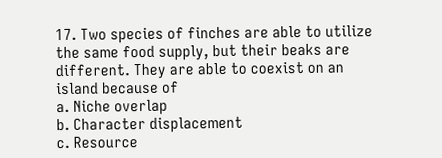17. Two species of finches are able to utilize the same food supply, but their beaks are different. They are able to coexist on an island because of
a. Niche overlap
b. Character displacement
c. Resource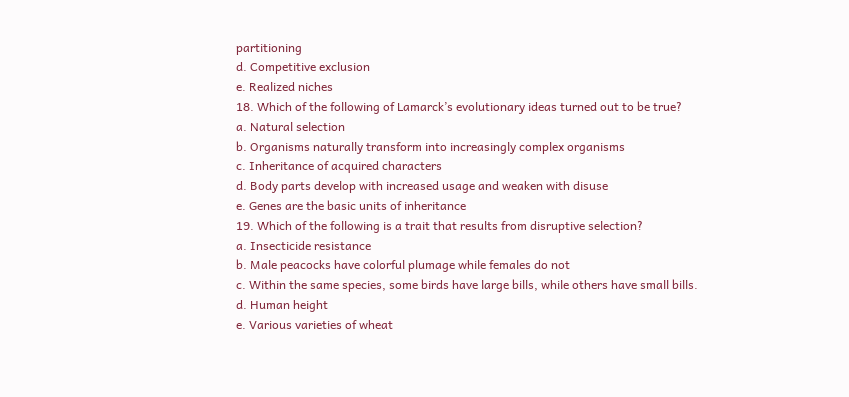partitioning
d. Competitive exclusion
e. Realized niches
18. Which of the following of Lamarck’s evolutionary ideas turned out to be true?
a. Natural selection
b. Organisms naturally transform into increasingly complex organisms
c. Inheritance of acquired characters
d. Body parts develop with increased usage and weaken with disuse
e. Genes are the basic units of inheritance
19. Which of the following is a trait that results from disruptive selection?
a. Insecticide resistance
b. Male peacocks have colorful plumage while females do not
c. Within the same species, some birds have large bills, while others have small bills.
d. Human height
e. Various varieties of wheat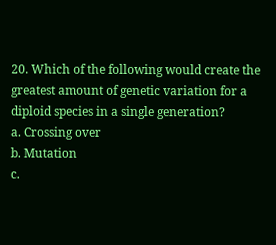20. Which of the following would create the greatest amount of genetic variation for a diploid species in a single generation?
a. Crossing over
b. Mutation
c.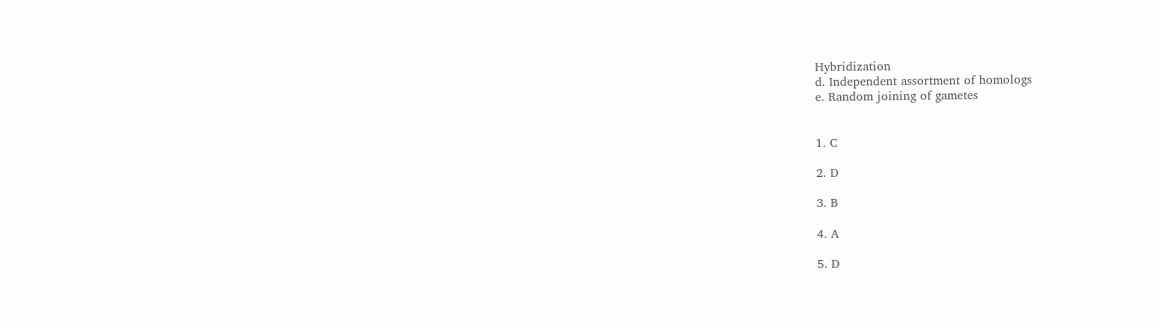Hybridization
d. Independent assortment of homologs
e. Random joining of gametes


1. C

2. D

3. B

4. A

5. D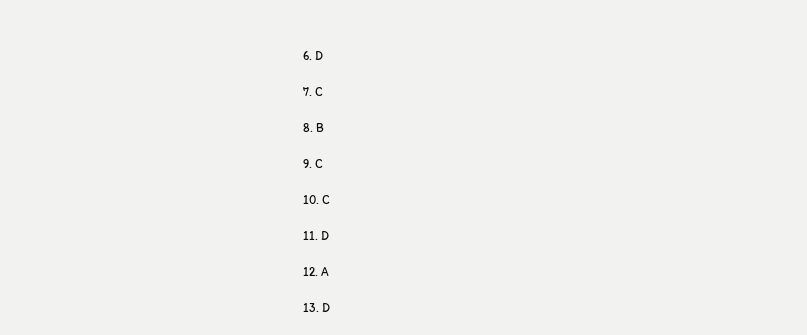6. D

7. C

8. B

9. C

10. C

11. D

12. A

13. D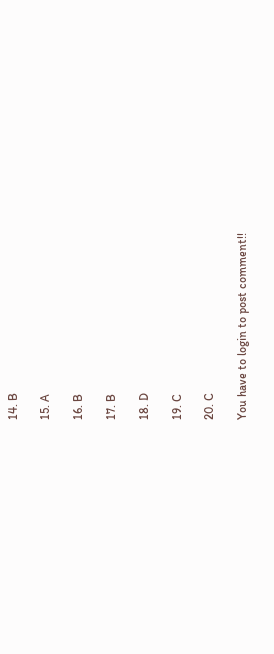14. B

15. A

16. B

17. B

18. D

19. C

20. C

You have to login to post comment!!